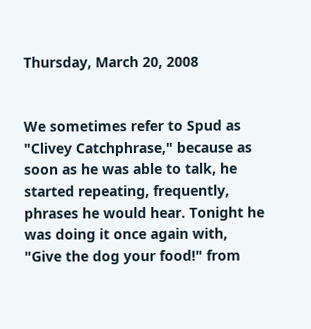Thursday, March 20, 2008


We sometimes refer to Spud as "Clivey Catchphrase," because as soon as he was able to talk, he started repeating, frequently, phrases he would hear. Tonight he was doing it once again with, "Give the dog your food!" from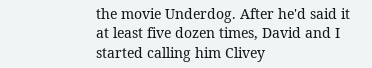the movie Underdog. After he'd said it at least five dozen times, David and I started calling him Clivey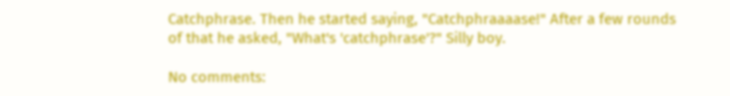Catchphrase. Then he started saying, "Catchphraaaase!" After a few rounds of that he asked, "What's 'catchphrase'?" Silly boy.

No comments: